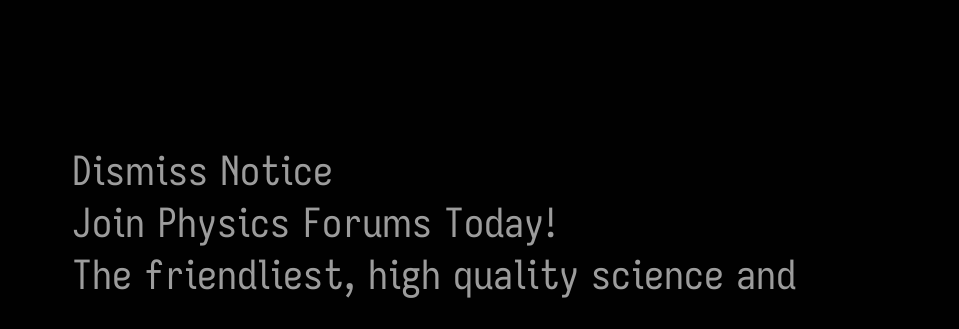Dismiss Notice
Join Physics Forums Today!
The friendliest, high quality science and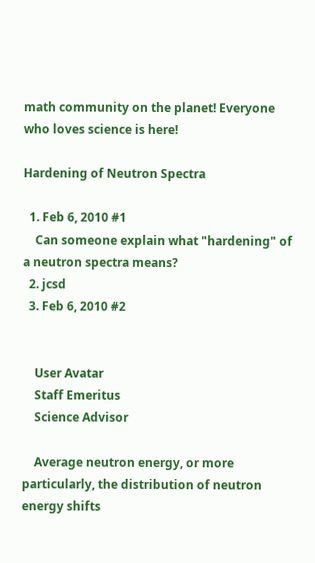math community on the planet! Everyone who loves science is here!

Hardening of Neutron Spectra

  1. Feb 6, 2010 #1
    Can someone explain what "hardening" of a neutron spectra means?
  2. jcsd
  3. Feb 6, 2010 #2


    User Avatar
    Staff Emeritus
    Science Advisor

    Average neutron energy, or more particularly, the distribution of neutron energy shifts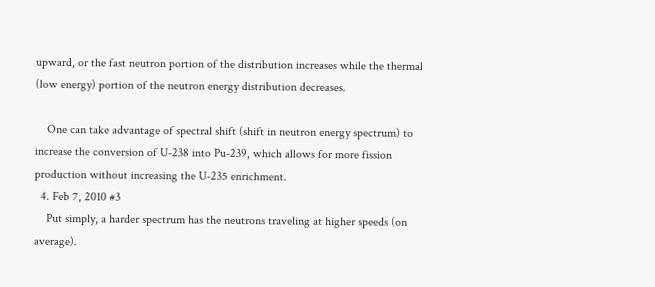upward, or the fast neutron portion of the distribution increases while the thermal (low energy) portion of the neutron energy distribution decreases.

    One can take advantage of spectral shift (shift in neutron energy spectrum) to increase the conversion of U-238 into Pu-239, which allows for more fission production without increasing the U-235 enrichment.
  4. Feb 7, 2010 #3
    Put simply, a harder spectrum has the neutrons traveling at higher speeds (on average).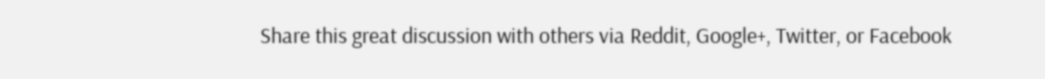Share this great discussion with others via Reddit, Google+, Twitter, or Facebook